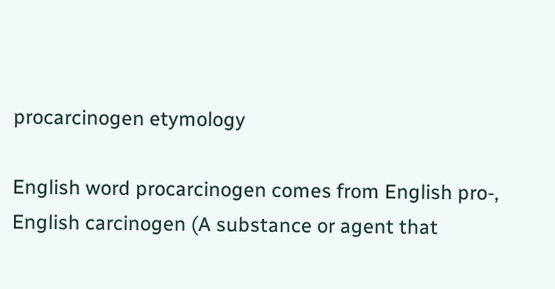procarcinogen etymology

English word procarcinogen comes from English pro-, English carcinogen (A substance or agent that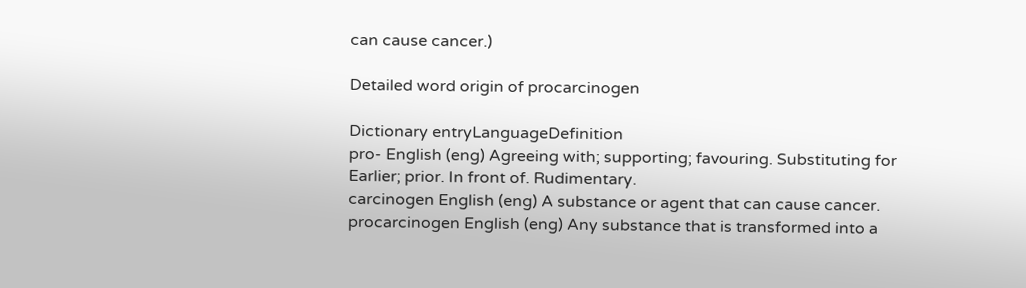can cause cancer.)

Detailed word origin of procarcinogen

Dictionary entryLanguageDefinition
pro- English (eng) Agreeing with; supporting; favouring. Substituting for Earlier; prior. In front of. Rudimentary.
carcinogen English (eng) A substance or agent that can cause cancer.
procarcinogen English (eng) Any substance that is transformed into a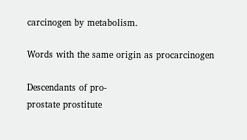carcinogen by metabolism.

Words with the same origin as procarcinogen

Descendants of pro-
prostate prostitute